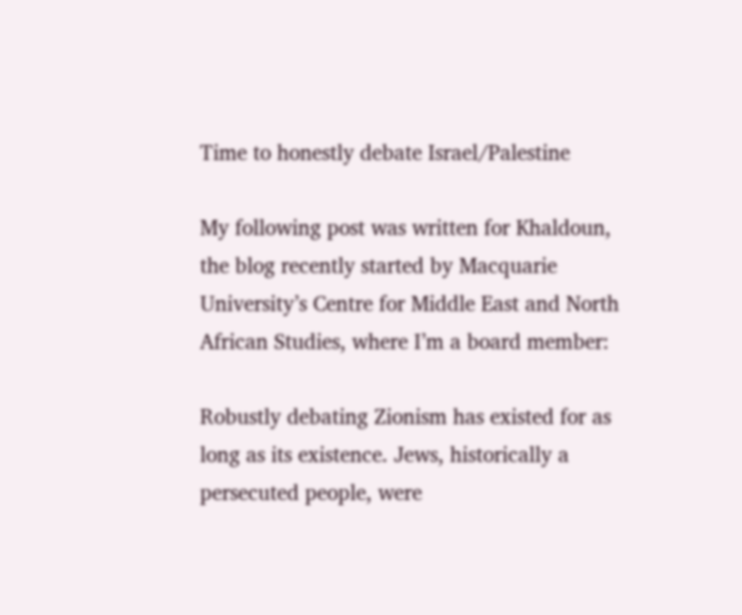Time to honestly debate Israel/Palestine

My following post was written for Khaldoun, the blog recently started by Macquarie University’s Centre for Middle East and North African Studies, where I’m a board member:

Robustly debating Zionism has existed for as long as its existence. Jews, historically a persecuted people, were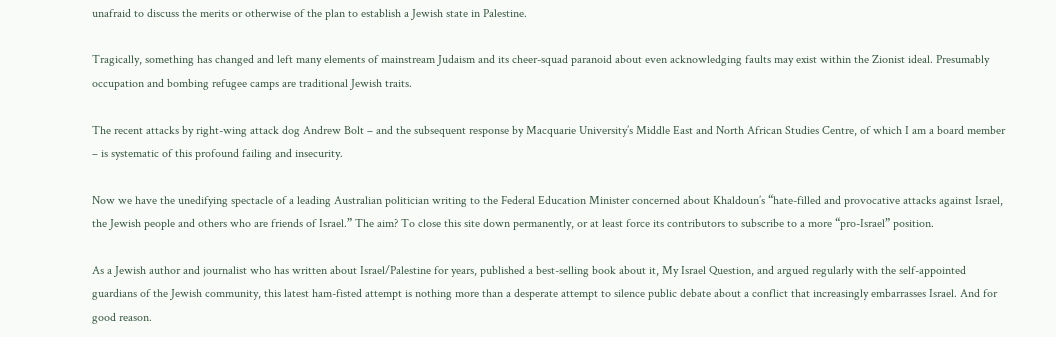unafraid to discuss the merits or otherwise of the plan to establish a Jewish state in Palestine.

Tragically, something has changed and left many elements of mainstream Judaism and its cheer-squad paranoid about even acknowledging faults may exist within the Zionist ideal. Presumably occupation and bombing refugee camps are traditional Jewish traits.

The recent attacks by right-wing attack dog Andrew Bolt – and the subsequent response by Macquarie University’s Middle East and North African Studies Centre, of which I am a board member – is systematic of this profound failing and insecurity.

Now we have the unedifying spectacle of a leading Australian politician writing to the Federal Education Minister concerned about Khaldoun’s “hate-filled and provocative attacks against Israel, the Jewish people and others who are friends of Israel.” The aim? To close this site down permanently, or at least force its contributors to subscribe to a more “pro-Israel” position.

As a Jewish author and journalist who has written about Israel/Palestine for years, published a best-selling book about it, My Israel Question, and argued regularly with the self-appointed guardians of the Jewish community, this latest ham-fisted attempt is nothing more than a desperate attempt to silence public debate about a conflict that increasingly embarrasses Israel. And for good reason.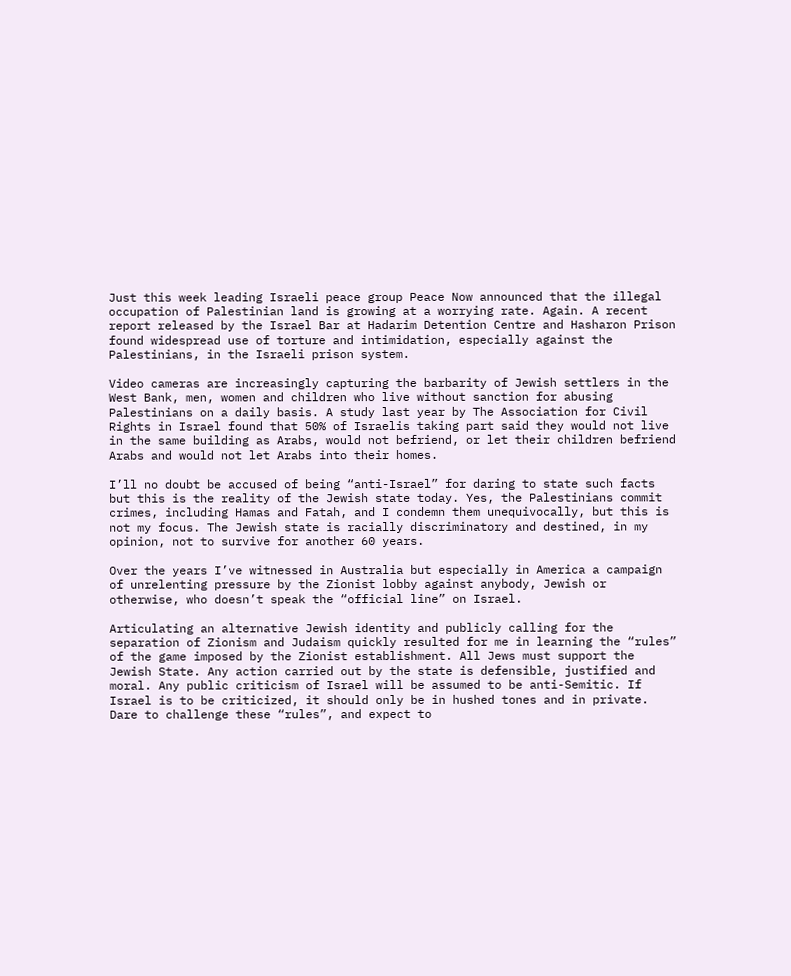Just this week leading Israeli peace group Peace Now announced that the illegal occupation of Palestinian land is growing at a worrying rate. Again. A recent report released by the Israel Bar at Hadarim Detention Centre and Hasharon Prison found widespread use of torture and intimidation, especially against the Palestinians, in the Israeli prison system.

Video cameras are increasingly capturing the barbarity of Jewish settlers in the West Bank, men, women and children who live without sanction for abusing Palestinians on a daily basis. A study last year by The Association for Civil Rights in Israel found that 50% of Israelis taking part said they would not live in the same building as Arabs, would not befriend, or let their children befriend Arabs and would not let Arabs into their homes.

I’ll no doubt be accused of being “anti-Israel” for daring to state such facts but this is the reality of the Jewish state today. Yes, the Palestinians commit crimes, including Hamas and Fatah, and I condemn them unequivocally, but this is not my focus. The Jewish state is racially discriminatory and destined, in my opinion, not to survive for another 60 years.

Over the years I’ve witnessed in Australia but especially in America a campaign of unrelenting pressure by the Zionist lobby against anybody, Jewish or otherwise, who doesn’t speak the “official line” on Israel.

Articulating an alternative Jewish identity and publicly calling for the separation of Zionism and Judaism quickly resulted for me in learning the “rules” of the game imposed by the Zionist establishment. All Jews must support the Jewish State. Any action carried out by the state is defensible, justified and moral. Any public criticism of Israel will be assumed to be anti-Semitic. If Israel is to be criticized, it should only be in hushed tones and in private. Dare to challenge these “rules”, and expect to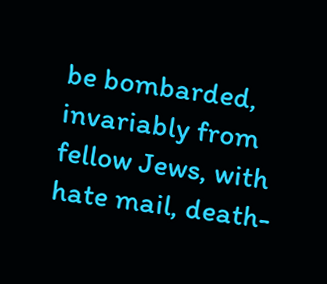be bombarded, invariably from fellow Jews, with hate mail, death-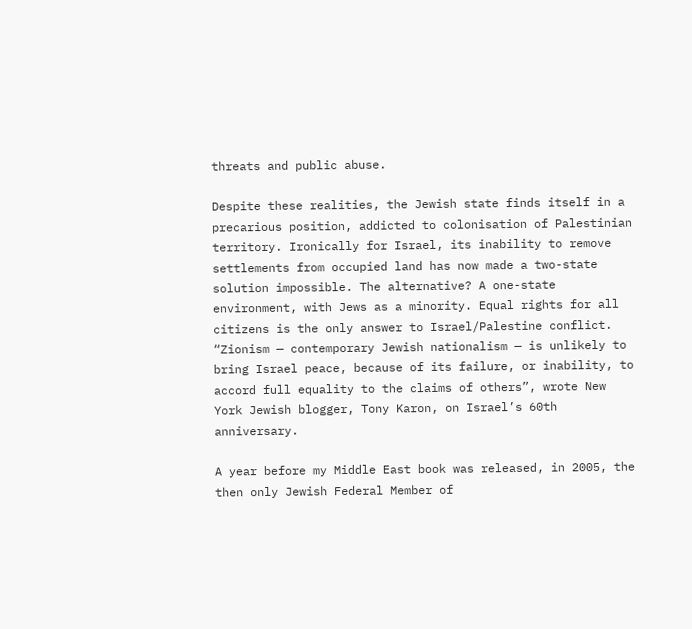threats and public abuse.

Despite these realities, the Jewish state finds itself in a precarious position, addicted to colonisation of Palestinian territory. Ironically for Israel, its inability to remove settlements from occupied land has now made a two-state solution impossible. The alternative? A one-state environment, with Jews as a minority. Equal rights for all citizens is the only answer to Israel/Palestine conflict. “Zionism — contemporary Jewish nationalism — is unlikely to bring Israel peace, because of its failure, or inability, to accord full equality to the claims of others”, wrote New York Jewish blogger, Tony Karon, on Israel’s 60th anniversary.

A year before my Middle East book was released, in 2005, the then only Jewish Federal Member of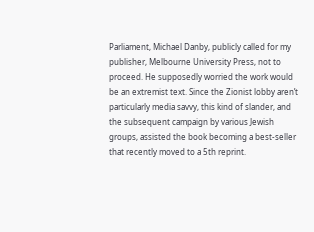Parliament, Michael Danby, publicly called for my publisher, Melbourne University Press, not to proceed. He supposedly worried the work would be an extremist text. Since the Zionist lobby aren’t particularly media savvy, this kind of slander, and the subsequent campaign by various Jewish groups, assisted the book becoming a best-seller that recently moved to a 5th reprint.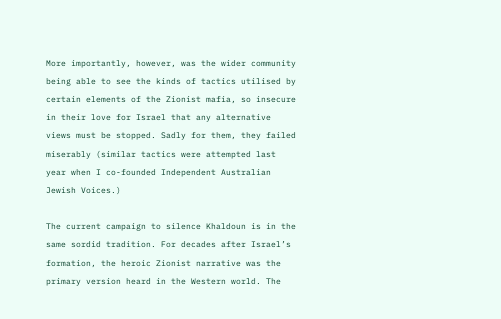More importantly, however, was the wider community being able to see the kinds of tactics utilised by certain elements of the Zionist mafia, so insecure in their love for Israel that any alternative views must be stopped. Sadly for them, they failed miserably (similar tactics were attempted last year when I co-founded Independent Australian Jewish Voices.)

The current campaign to silence Khaldoun is in the same sordid tradition. For decades after Israel’s formation, the heroic Zionist narrative was the primary version heard in the Western world. The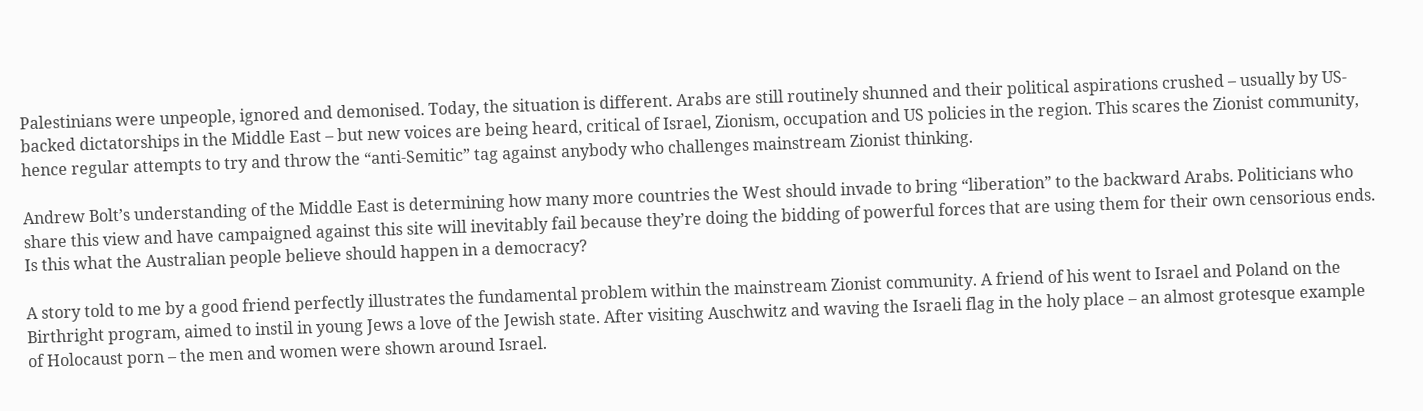Palestinians were unpeople, ignored and demonised. Today, the situation is different. Arabs are still routinely shunned and their political aspirations crushed – usually by US-backed dictatorships in the Middle East – but new voices are being heard, critical of Israel, Zionism, occupation and US policies in the region. This scares the Zionist community, hence regular attempts to try and throw the “anti-Semitic” tag against anybody who challenges mainstream Zionist thinking.

Andrew Bolt’s understanding of the Middle East is determining how many more countries the West should invade to bring “liberation” to the backward Arabs. Politicians who share this view and have campaigned against this site will inevitably fail because they’re doing the bidding of powerful forces that are using them for their own censorious ends. Is this what the Australian people believe should happen in a democracy?

A story told to me by a good friend perfectly illustrates the fundamental problem within the mainstream Zionist community. A friend of his went to Israel and Poland on the Birthright program, aimed to instil in young Jews a love of the Jewish state. After visiting Auschwitz and waving the Israeli flag in the holy place – an almost grotesque example of Holocaust porn – the men and women were shown around Israel.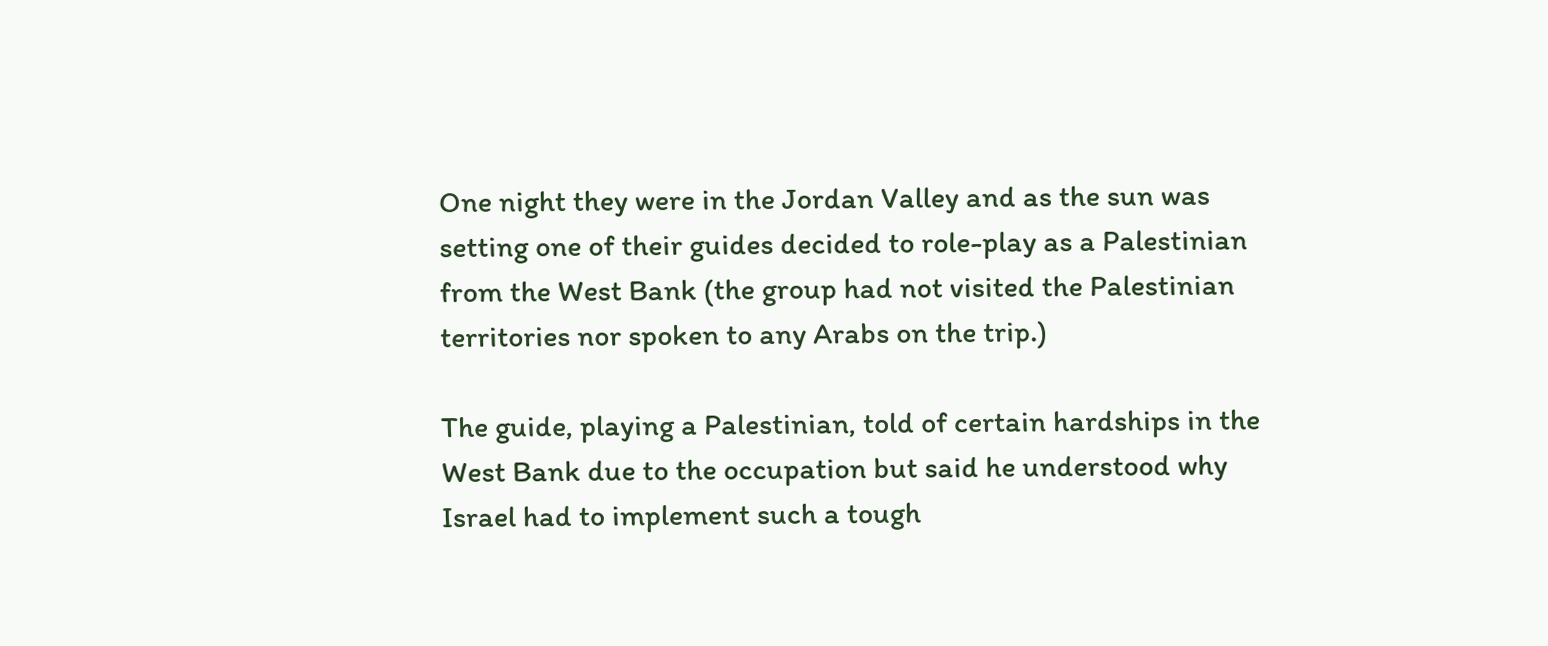One night they were in the Jordan Valley and as the sun was setting one of their guides decided to role-play as a Palestinian from the West Bank (the group had not visited the Palestinian territories nor spoken to any Arabs on the trip.)

The guide, playing a Palestinian, told of certain hardships in the West Bank due to the occupation but said he understood why Israel had to implement such a tough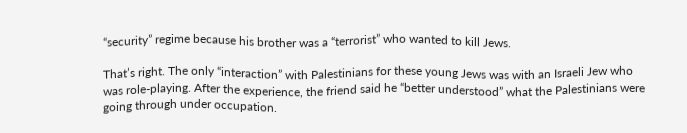“security” regime because his brother was a “terrorist” who wanted to kill Jews.

That’s right. The only “interaction” with Palestinians for these young Jews was with an Israeli Jew who was role-playing. After the experience, the friend said he “better understood” what the Palestinians were going through under occupation.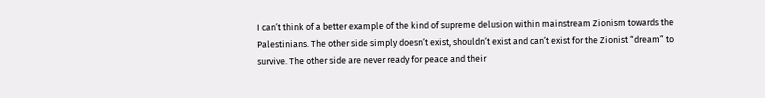I can’t think of a better example of the kind of supreme delusion within mainstream Zionism towards the Palestinians. The other side simply doesn’t exist, shouldn’t exist and can’t exist for the Zionist “dream” to survive. The other side are never ready for peace and their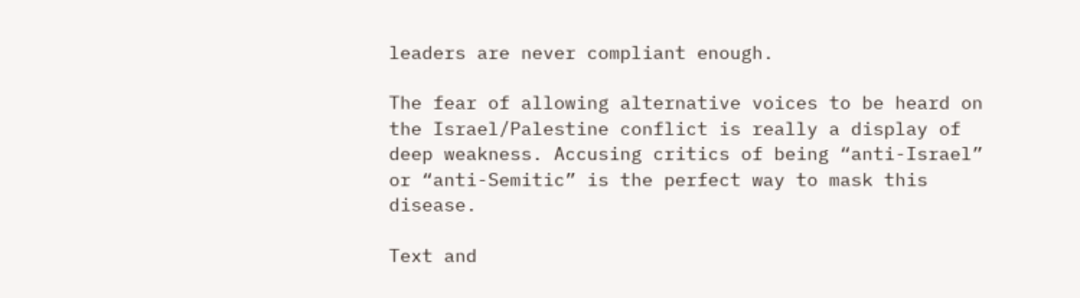leaders are never compliant enough.

The fear of allowing alternative voices to be heard on the Israel/Palestine conflict is really a display of deep weakness. Accusing critics of being “anti-Israel” or “anti-Semitic” is the perfect way to mask this disease.

Text and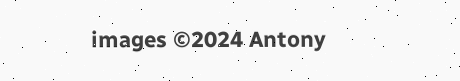images ©2024 Antony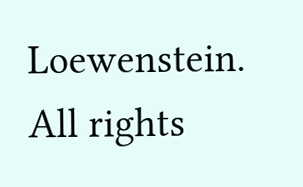Loewenstein. All rights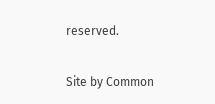reserved.

Site by Common